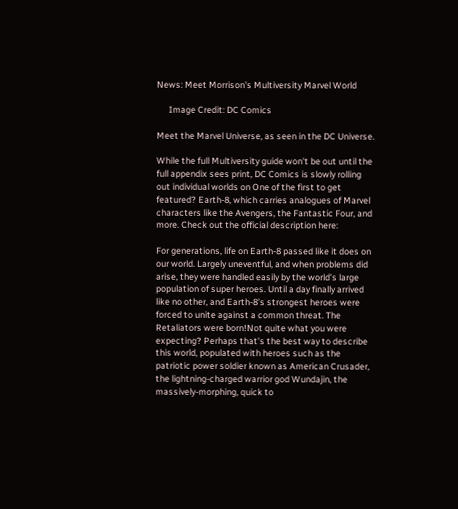News: Meet Morrison's Multiversity Marvel World

      Image Credit: DC Comics

Meet the Marvel Universe, as seen in the DC Universe.

While the full Multiversity guide won't be out until the full appendix sees print, DC Comics is slowly rolling out individual worlds on One of the first to get featured? Earth-8, which carries analogues of Marvel characters like the Avengers, the Fantastic Four, and more. Check out the official description here:

For generations, life on Earth-8 passed like it does on our world. Largely uneventful, and when problems did arise, they were handled easily by the world’s large population of super heroes. Until a day finally arrived like no other, and Earth-8’s strongest heroes were forced to unite against a common threat. The Retaliators were born!Not quite what you were expecting? Perhaps that’s the best way to describe this world, populated with heroes such as the patriotic power soldier known as American Crusader, the lightning-charged warrior god Wundajin, the massively-morphing, quick to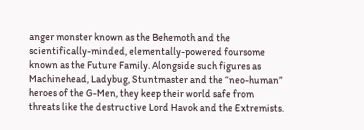anger monster known as the Behemoth and the scientifically-minded, elementally-powered foursome known as the Future Family. Alongside such figures as Machinehead, Ladybug, Stuntmaster and the “neo-human” heroes of the G-Men, they keep their world safe from threats like the destructive Lord Havok and the Extremists.